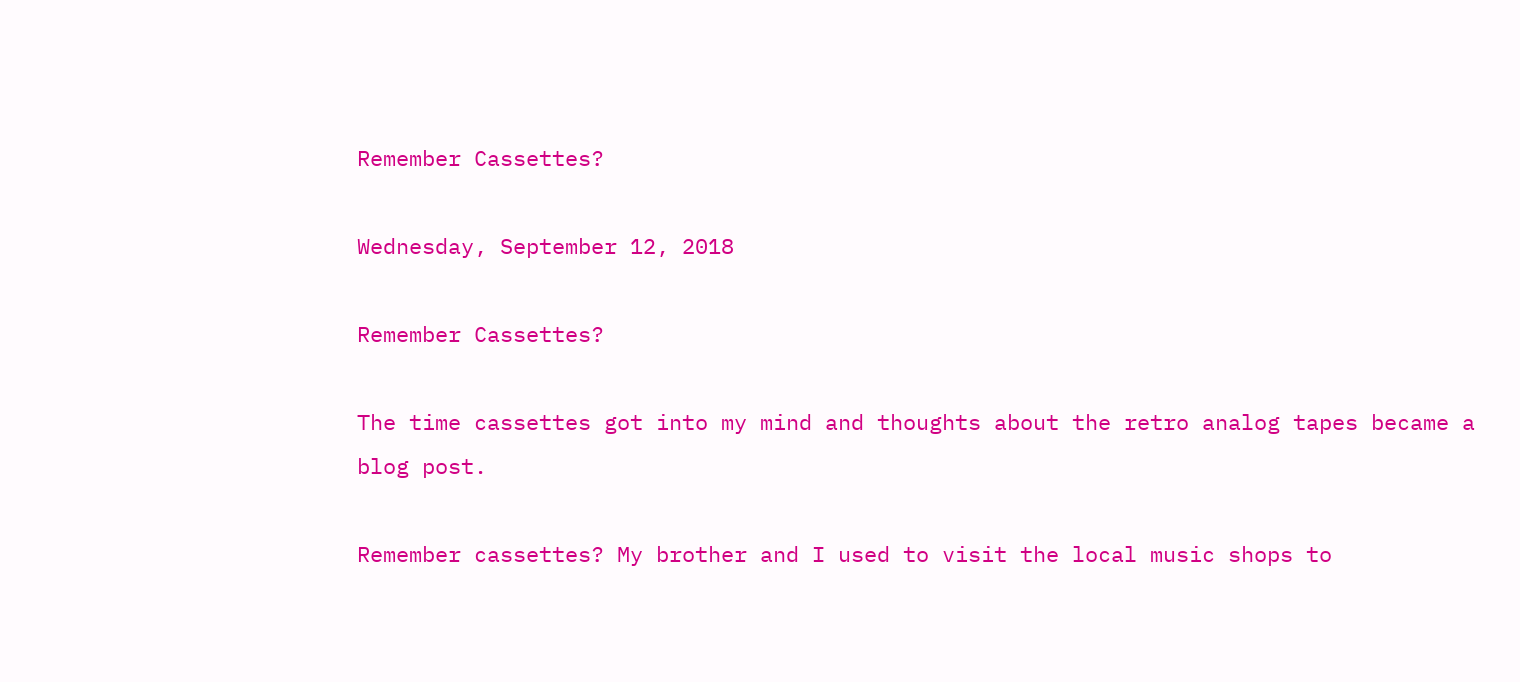Remember Cassettes?

Wednesday, September 12, 2018

Remember Cassettes?

The time cassettes got into my mind and thoughts about the retro analog tapes became a blog post.

Remember cassettes? My brother and I used to visit the local music shops to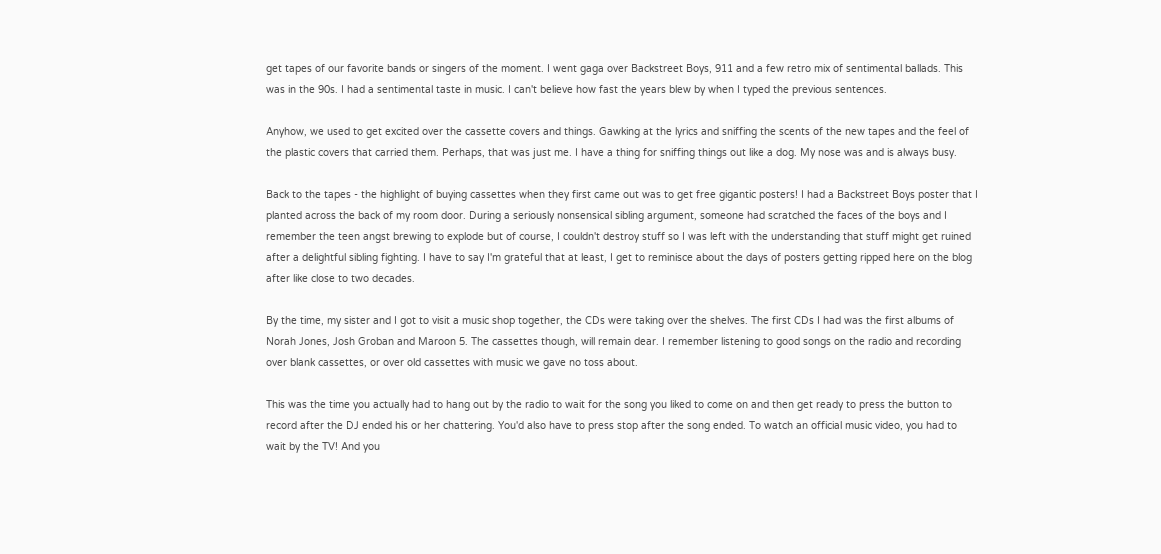get tapes of our favorite bands or singers of the moment. I went gaga over Backstreet Boys, 911 and a few retro mix of sentimental ballads. This was in the 90s. I had a sentimental taste in music. I can't believe how fast the years blew by when I typed the previous sentences.

Anyhow, we used to get excited over the cassette covers and things. Gawking at the lyrics and sniffing the scents of the new tapes and the feel of the plastic covers that carried them. Perhaps, that was just me. I have a thing for sniffing things out like a dog. My nose was and is always busy.

Back to the tapes - the highlight of buying cassettes when they first came out was to get free gigantic posters! I had a Backstreet Boys poster that I planted across the back of my room door. During a seriously nonsensical sibling argument, someone had scratched the faces of the boys and I remember the teen angst brewing to explode but of course, I couldn't destroy stuff so I was left with the understanding that stuff might get ruined after a delightful sibling fighting. I have to say I'm grateful that at least, I get to reminisce about the days of posters getting ripped here on the blog after like close to two decades.

By the time, my sister and I got to visit a music shop together, the CDs were taking over the shelves. The first CDs I had was the first albums of Norah Jones, Josh Groban and Maroon 5. The cassettes though, will remain dear. I remember listening to good songs on the radio and recording over blank cassettes, or over old cassettes with music we gave no toss about.

This was the time you actually had to hang out by the radio to wait for the song you liked to come on and then get ready to press the button to record after the DJ ended his or her chattering. You'd also have to press stop after the song ended. To watch an official music video, you had to wait by the TV! And you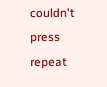couldn't press repeat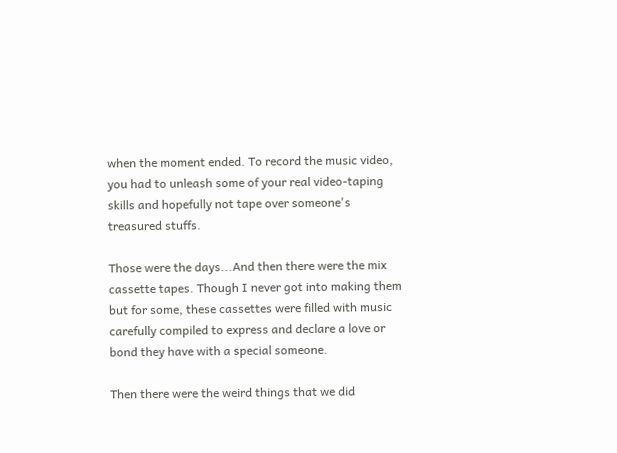when the moment ended. To record the music video, you had to unleash some of your real video-taping skills and hopefully not tape over someone's treasured stuffs.

Those were the days...And then there were the mix cassette tapes. Though I never got into making them but for some, these cassettes were filled with music carefully compiled to express and declare a love or bond they have with a special someone.

Then there were the weird things that we did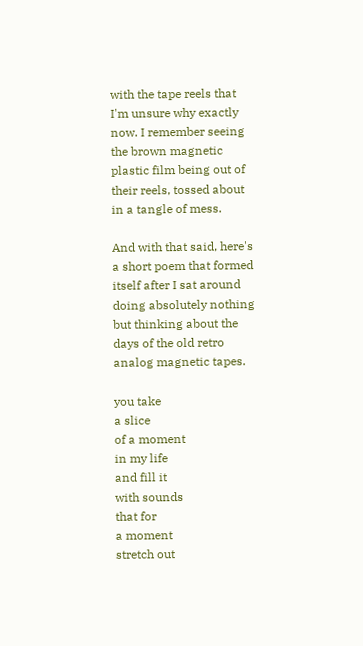with the tape reels that I'm unsure why exactly now. I remember seeing the brown magnetic plastic film being out of their reels, tossed about in a tangle of mess.

And with that said, here's a short poem that formed itself after I sat around doing absolutely nothing but thinking about the days of the old retro analog magnetic tapes.

you take
a slice
of a moment
in my life
and fill it
with sounds
that for
a moment
stretch out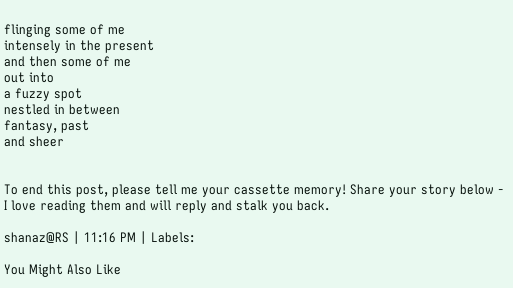flinging some of me
intensely in the present
and then some of me
out into
a fuzzy spot
nestled in between
fantasy, past
and sheer


To end this post, please tell me your cassette memory! Share your story below - I love reading them and will reply and stalk you back.

shanaz@RS | 11:16 PM | Labels:

You Might Also Like